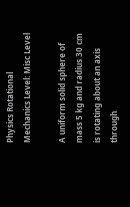Physics Rotational Mechanics Level: Misc Level

A uniform solid sphere of mass 5 kg and radius 30 cm is rotating about an axis through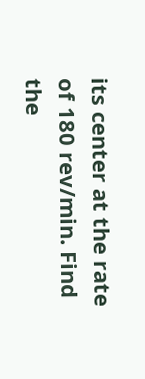its center at the rate of 180 rev/min. Find the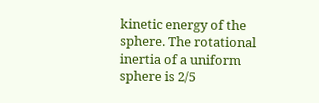kinetic energy of the sphere. The rotational inertia of a uniform sphere is 2/5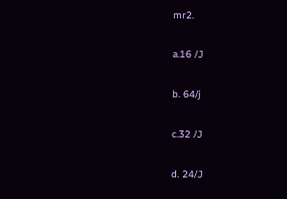mr2.

a.16 /J

b. 64/j

c.32 /J

d. 24/J